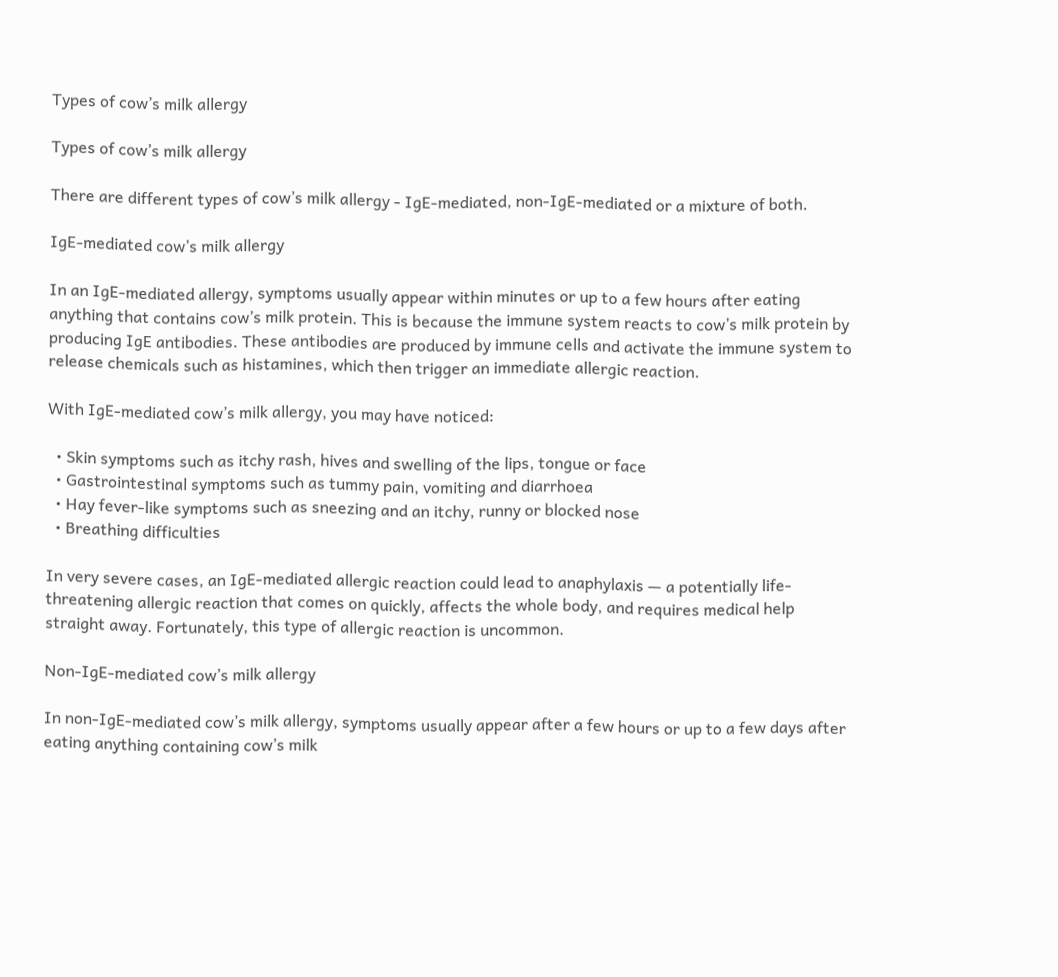Types of cow’s milk allergy

Types of cow’s milk allergy

There are different types of cow’s milk allergy - IgE-mediated, non-IgE-mediated or a mixture of both.

IgE-mediated cow’s milk allergy

In an IgE-mediated allergy, symptoms usually appear within minutes or up to a few hours after eating anything that contains cow’s milk protein. This is because the immune system reacts to cow’s milk protein by producing IgE antibodies. These antibodies are produced by immune cells and activate the immune system to release chemicals such as histamines, which then trigger an immediate allergic reaction.

With IgE-mediated cow’s milk allergy, you may have noticed:

  • Skin symptoms such as itchy rash, hives and swelling of the lips, tongue or face
  • Gastrointestinal symptoms such as tummy pain, vomiting and diarrhoea
  • Hay fever-like symptoms such as sneezing and an itchy, runny or blocked nose
  • Breathing difficulties

In very severe cases, an IgE-mediated allergic reaction could lead to anaphylaxis — a potentially life-threatening allergic reaction that comes on quickly, affects the whole body, and requires medical help straight away. Fortunately, this type of allergic reaction is uncommon.

Non-IgE-mediated cow’s milk allergy

In non-IgE-mediated cow’s milk allergy, symptoms usually appear after a few hours or up to a few days after eating anything containing cow’s milk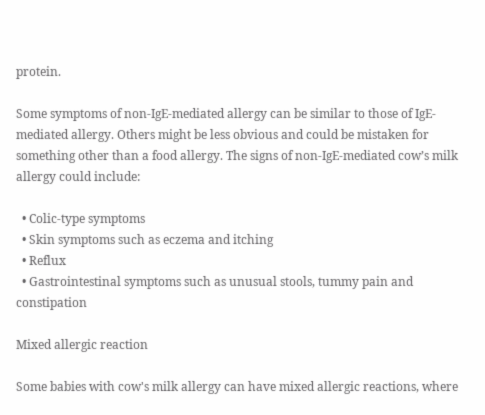protein.

Some symptoms of non-IgE-mediated allergy can be similar to those of IgE-mediated allergy. Others might be less obvious and could be mistaken for something other than a food allergy. The signs of non-IgE-mediated cow’s milk allergy could include:

  • Colic-type symptoms
  • Skin symptoms such as eczema and itching
  • Reflux
  • Gastrointestinal symptoms such as unusual stools, tummy pain and constipation

Mixed allergic reaction

Some babies with cow's milk allergy can have mixed allergic reactions, where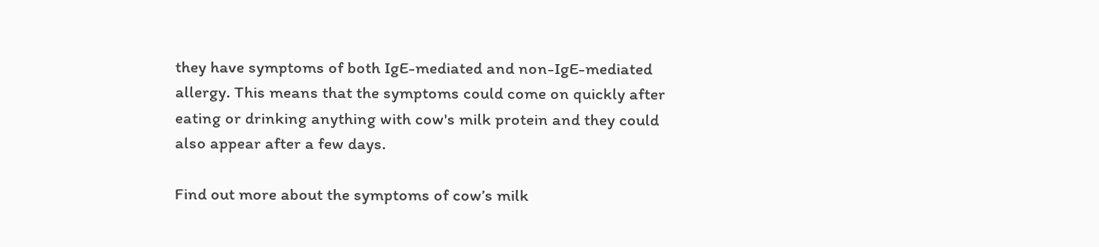they have symptoms of both IgE-mediated and non-IgE-mediated allergy. This means that the symptoms could come on quickly after eating or drinking anything with cow's milk protein and they could also appear after a few days.

Find out more about the symptoms of cow’s milk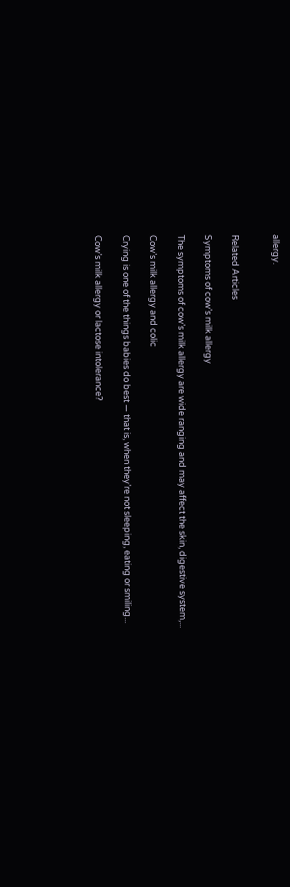allergy.


Related Articles

Symptoms of cow’s milk allergy

The symptoms of cow’s milk allergy are wide ranging and may affect the skin, digestive system,...

Cow’s milk allergy and colic

Crying is one of the things babies do best — that is, when they’re not sleeping, eating or smiling...

Cow’s milk allergy or lactose intolerance?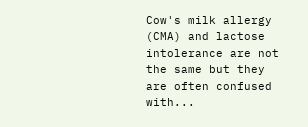Cow's milk allergy (CMA) and lactose intolerance are not the same but they are often confused with...